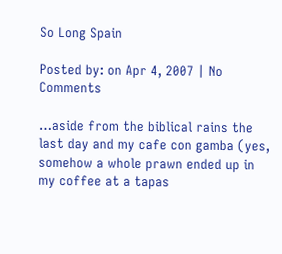So Long Spain

Posted by: on Apr 4, 2007 | No Comments

…aside from the biblical rains the last day and my cafe con gamba (yes, somehow a whole prawn ended up in my coffee at a tapas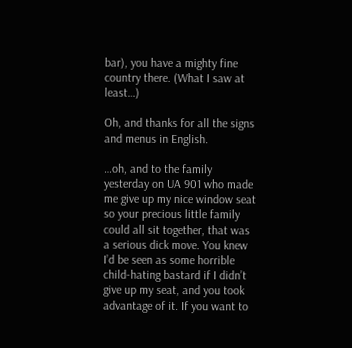bar), you have a mighty fine country there. (What I saw at least…)

Oh, and thanks for all the signs and menus in English.

…oh, and to the family yesterday on UA 901 who made me give up my nice window seat so your precious little family could all sit together, that was a serious dick move. You knew I’d be seen as some horrible child-hating bastard if I didn’t give up my seat, and you took advantage of it. If you want to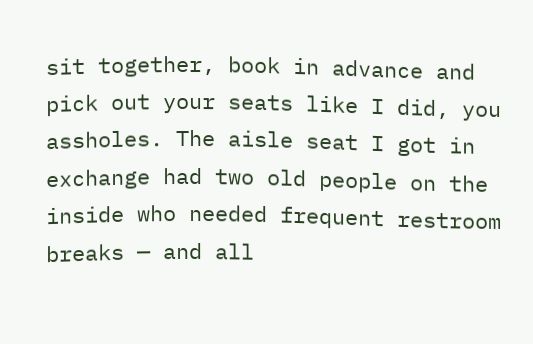sit together, book in advance and pick out your seats like I did, you assholes. The aisle seat I got in exchange had two old people on the inside who needed frequent restroom breaks — and all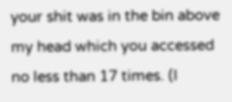your shit was in the bin above my head which you accessed no less than 17 times. (I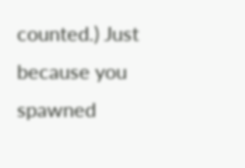counted.) Just because you spawned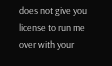does not give you license to run me over with your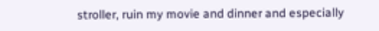stroller, ruin my movie and dinner and especially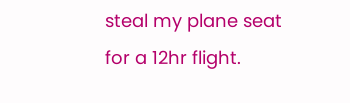steal my plane seat for a 12hr flight.